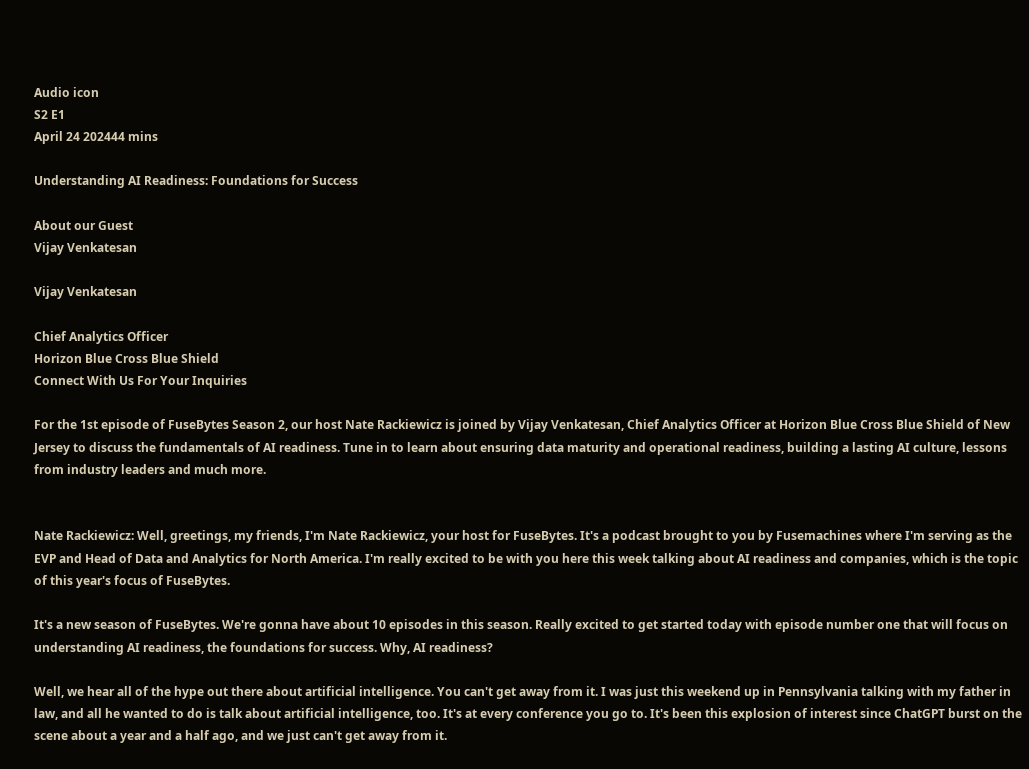Audio icon
S2 E1
April 24 202444 mins

Understanding AI Readiness: Foundations for Success

About our Guest
Vijay Venkatesan

Vijay Venkatesan

Chief Analytics Officer
Horizon Blue Cross Blue Shield
Connect With Us For Your Inquiries

For the 1st episode of FuseBytes Season 2, our host Nate Rackiewicz is joined by Vijay Venkatesan, Chief Analytics Officer at Horizon Blue Cross Blue Shield of New Jersey to discuss the fundamentals of AI readiness. Tune in to learn about ensuring data maturity and operational readiness, building a lasting AI culture, lessons from industry leaders and much more.


Nate Rackiewicz: Well, greetings, my friends, I'm Nate Rackiewicz, your host for FuseBytes. It's a podcast brought to you by Fusemachines where I'm serving as the EVP and Head of Data and Analytics for North America. I'm really excited to be with you here this week talking about AI readiness and companies, which is the topic of this year's focus of FuseBytes.

It's a new season of FuseBytes. We're gonna have about 10 episodes in this season. Really excited to get started today with episode number one that will focus on understanding AI readiness, the foundations for success. Why, AI readiness?

Well, we hear all of the hype out there about artificial intelligence. You can't get away from it. I was just this weekend up in Pennsylvania talking with my father in law, and all he wanted to do is talk about artificial intelligence, too. It's at every conference you go to. It's been this explosion of interest since ChatGPT burst on the scene about a year and a half ago, and we just can't get away from it.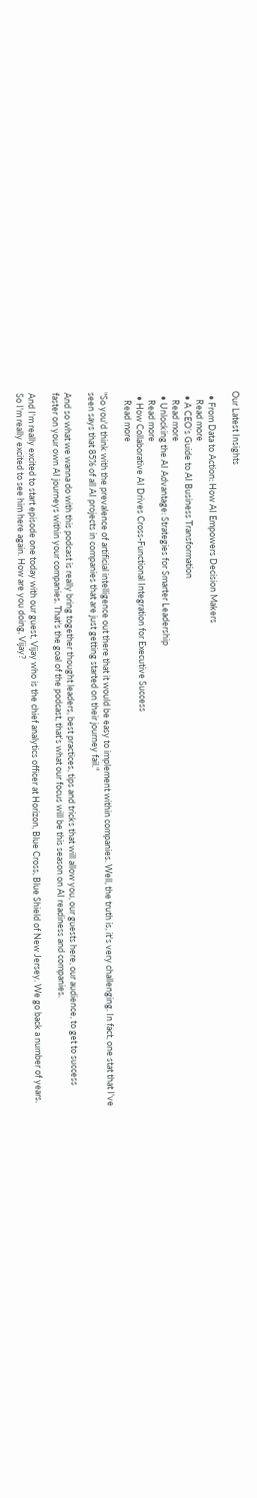Our Latest Insights

  • From Data to Action: How AI Empowers Decision Makers
    Read more
  • A CEO’s Guide to AI Business Transformation
    Read more
  • Unlocking the AI Advantage: Strategies for Smarter Leadership
    Read more
  • How Collaborative AI Drives Cross-Functional Integration for Executive Success
    Read more

"So you'd think with the prevalence of artificial intelligence out there that it would be easy to implement within companies. Well, the truth is, it's very challenging. In fact, one stat that I've seen says that 85% of all AI projects in companies that are just getting started on their journey fail."

And so what we wanna do with this podcast is really bring together thought leaders, best practices, tips and tricks that will allow you, our guests here, our audience, to get to success faster on your own AI journeys within your companies. That's the goal of the podcast, that's what our focus will be this season on AI readiness and companies.

And I'm really excited to start episode one today with our guest, Vijay who is the chief analytics officer at Horizon, Blue Cross, Blue Shield of New Jersey. We go back a number of years. So I'm really excited to see him here again. How are you doing, Vijay?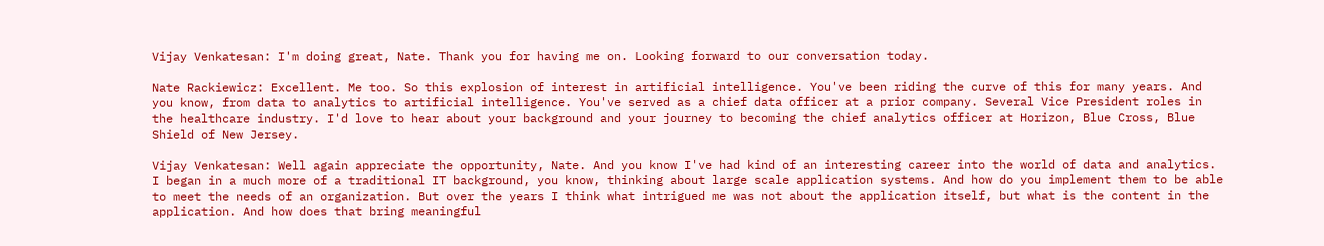Vijay Venkatesan: I'm doing great, Nate. Thank you for having me on. Looking forward to our conversation today.

Nate Rackiewicz: Excellent. Me too. So this explosion of interest in artificial intelligence. You've been riding the curve of this for many years. And you know, from data to analytics to artificial intelligence. You've served as a chief data officer at a prior company. Several Vice President roles in the healthcare industry. I'd love to hear about your background and your journey to becoming the chief analytics officer at Horizon, Blue Cross, Blue Shield of New Jersey.

Vijay Venkatesan: Well again appreciate the opportunity, Nate. And you know I've had kind of an interesting career into the world of data and analytics. I began in a much more of a traditional IT background, you know, thinking about large scale application systems. And how do you implement them to be able to meet the needs of an organization. But over the years I think what intrigued me was not about the application itself, but what is the content in the application. And how does that bring meaningful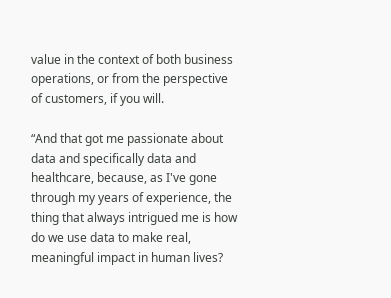value in the context of both business operations, or from the perspective of customers, if you will.

“And that got me passionate about data and specifically data and healthcare, because, as I've gone through my years of experience, the thing that always intrigued me is how do we use data to make real, meaningful impact in human lives?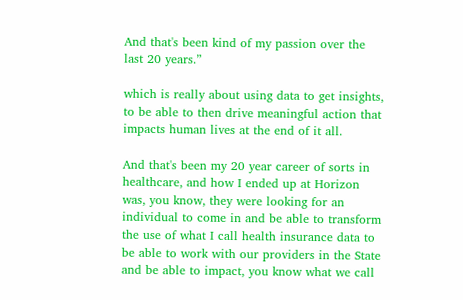And that's been kind of my passion over the last 20 years.”

which is really about using data to get insights, to be able to then drive meaningful action that impacts human lives at the end of it all.

And that's been my 20 year career of sorts in healthcare, and how I ended up at Horizon was, you know, they were looking for an individual to come in and be able to transform the use of what I call health insurance data to be able to work with our providers in the State and be able to impact, you know what we call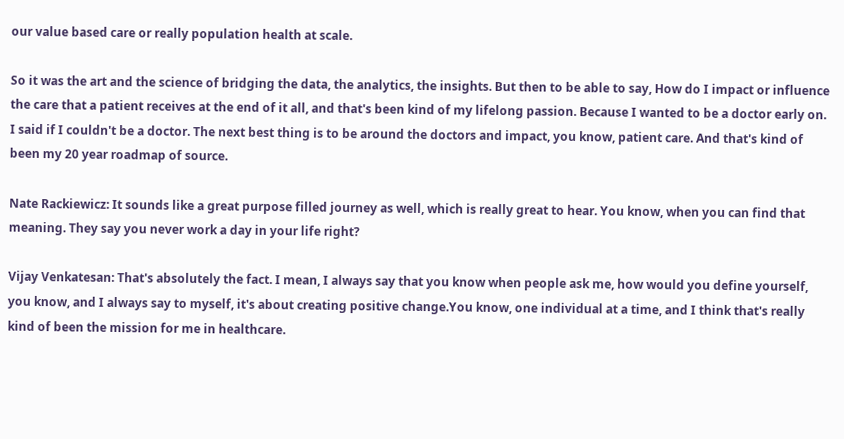our value based care or really population health at scale.

So it was the art and the science of bridging the data, the analytics, the insights. But then to be able to say, How do I impact or influence the care that a patient receives at the end of it all, and that's been kind of my lifelong passion. Because I wanted to be a doctor early on. I said if I couldn't be a doctor. The next best thing is to be around the doctors and impact, you know, patient care. And that's kind of been my 20 year roadmap of source.

Nate Rackiewicz: It sounds like a great purpose filled journey as well, which is really great to hear. You know, when you can find that meaning. They say you never work a day in your life right?

Vijay Venkatesan: That's absolutely the fact. I mean, I always say that you know when people ask me, how would you define yourself, you know, and I always say to myself, it's about creating positive change.You know, one individual at a time, and I think that's really kind of been the mission for me in healthcare.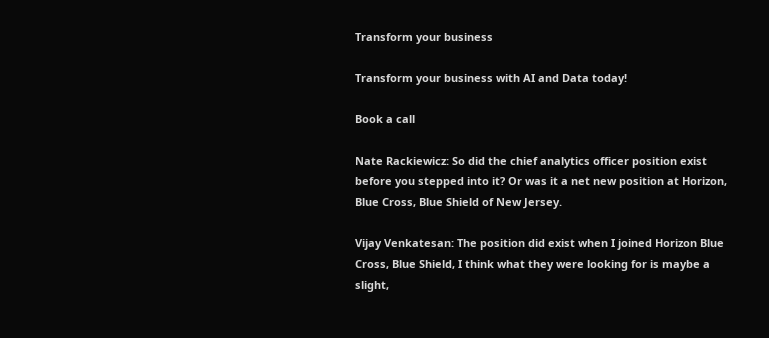Transform your business

Transform your business with AI and Data today!

Book a call

Nate Rackiewicz: So did the chief analytics officer position exist before you stepped into it? Or was it a net new position at Horizon, Blue Cross, Blue Shield of New Jersey.

Vijay Venkatesan: The position did exist when I joined Horizon Blue Cross, Blue Shield, I think what they were looking for is maybe a slight,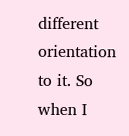different orientation to it. So when I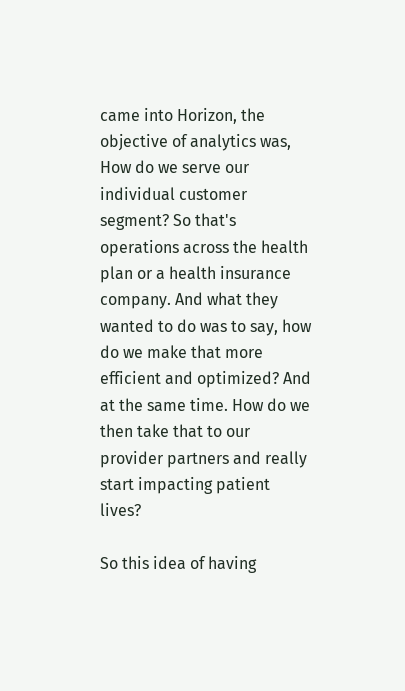came into Horizon, the objective of analytics was, How do we serve our individual customer segment? So that's operations across the health plan or a health insurance company. And what they wanted to do was to say, how do we make that more efficient and optimized? And at the same time. How do we then take that to our provider partners and really start impacting patient lives?

So this idea of having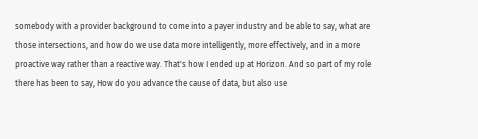somebody with a provider background to come into a payer industry and be able to say, what are those intersections, and how do we use data more intelligently, more effectively, and in a more proactive way rather than a reactive way. That's how I ended up at Horizon. And so part of my role there has been to say, How do you advance the cause of data, but also use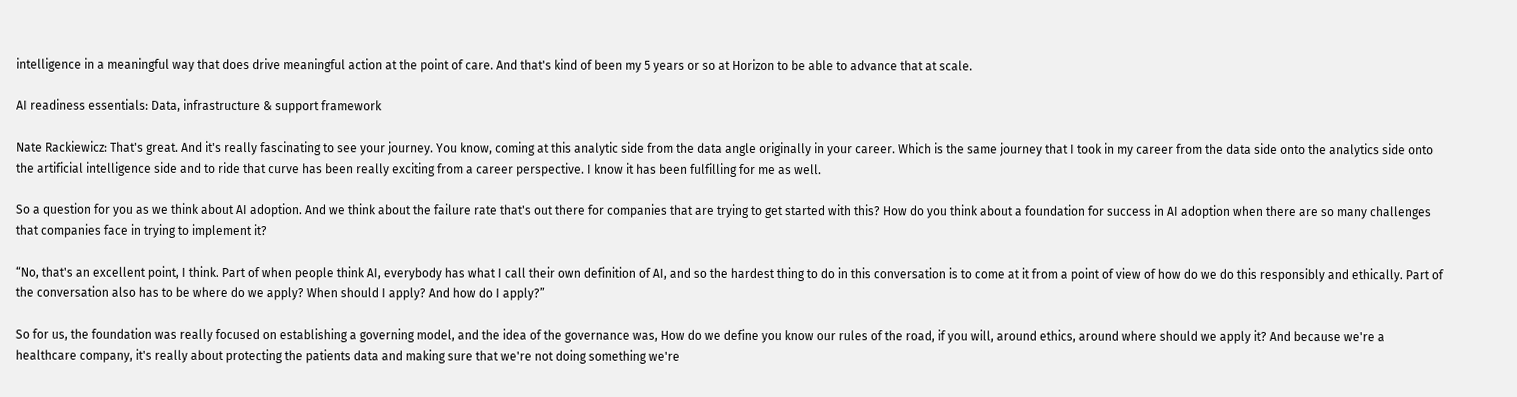intelligence in a meaningful way that does drive meaningful action at the point of care. And that's kind of been my 5 years or so at Horizon to be able to advance that at scale.

AI readiness essentials: Data, infrastructure & support framework

Nate Rackiewicz: That's great. And it's really fascinating to see your journey. You know, coming at this analytic side from the data angle originally in your career. Which is the same journey that I took in my career from the data side onto the analytics side onto the artificial intelligence side and to ride that curve has been really exciting from a career perspective. I know it has been fulfilling for me as well.

So a question for you as we think about AI adoption. And we think about the failure rate that's out there for companies that are trying to get started with this? How do you think about a foundation for success in AI adoption when there are so many challenges that companies face in trying to implement it?

“No, that's an excellent point, I think. Part of when people think AI, everybody has what I call their own definition of AI, and so the hardest thing to do in this conversation is to come at it from a point of view of how do we do this responsibly and ethically. Part of the conversation also has to be where do we apply? When should I apply? And how do I apply?”

So for us, the foundation was really focused on establishing a governing model, and the idea of the governance was, How do we define you know our rules of the road, if you will, around ethics, around where should we apply it? And because we're a healthcare company, it's really about protecting the patients data and making sure that we're not doing something we're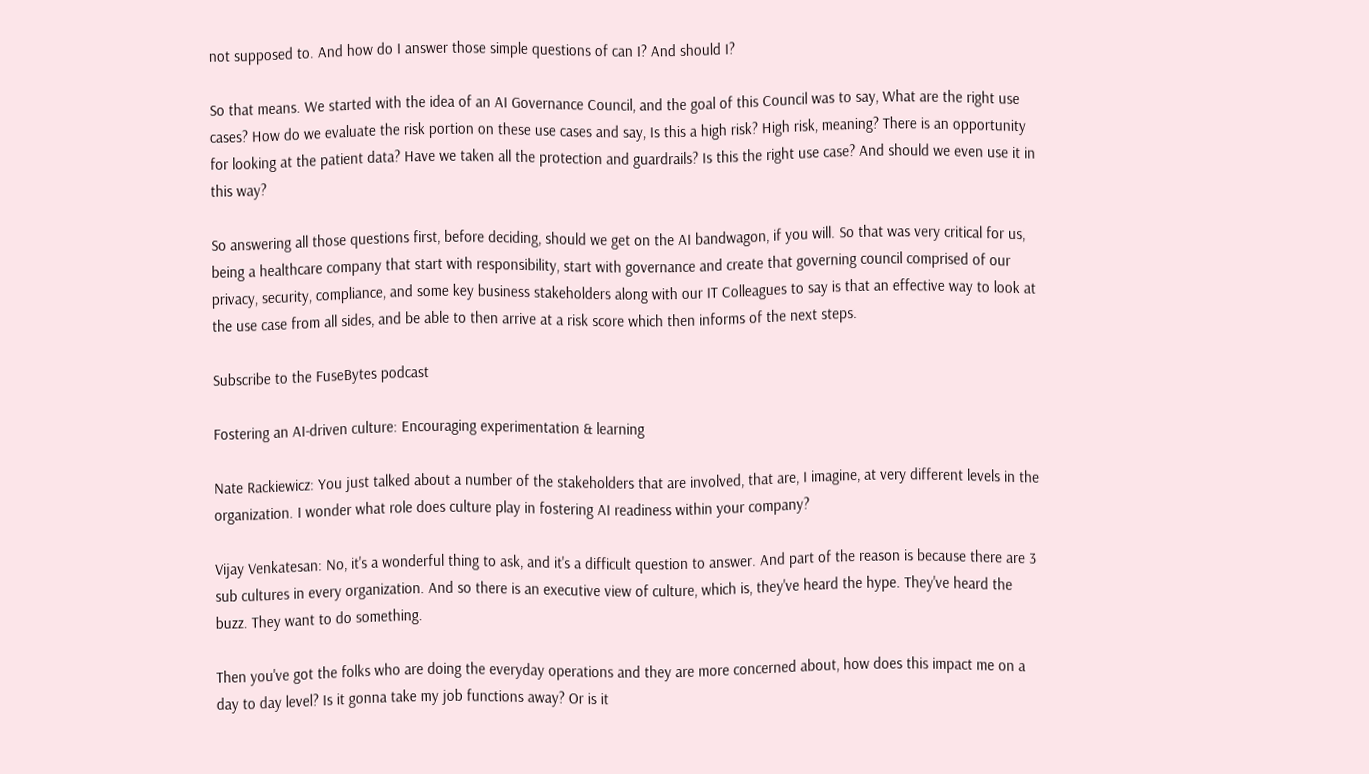not supposed to. And how do I answer those simple questions of can I? And should I?

So that means. We started with the idea of an AI Governance Council, and the goal of this Council was to say, What are the right use cases? How do we evaluate the risk portion on these use cases and say, Is this a high risk? High risk, meaning? There is an opportunity for looking at the patient data? Have we taken all the protection and guardrails? Is this the right use case? And should we even use it in this way?

So answering all those questions first, before deciding, should we get on the AI bandwagon, if you will. So that was very critical for us, being a healthcare company that start with responsibility, start with governance and create that governing council comprised of our privacy, security, compliance, and some key business stakeholders along with our IT Colleagues to say is that an effective way to look at the use case from all sides, and be able to then arrive at a risk score which then informs of the next steps.

Subscribe to the FuseBytes podcast

Fostering an AI-driven culture: Encouraging experimentation & learning

Nate Rackiewicz: You just talked about a number of the stakeholders that are involved, that are, I imagine, at very different levels in the organization. I wonder what role does culture play in fostering AI readiness within your company?

Vijay Venkatesan: No, it's a wonderful thing to ask, and it's a difficult question to answer. And part of the reason is because there are 3 sub cultures in every organization. And so there is an executive view of culture, which is, they've heard the hype. They've heard the buzz. They want to do something.

Then you've got the folks who are doing the everyday operations and they are more concerned about, how does this impact me on a day to day level? Is it gonna take my job functions away? Or is it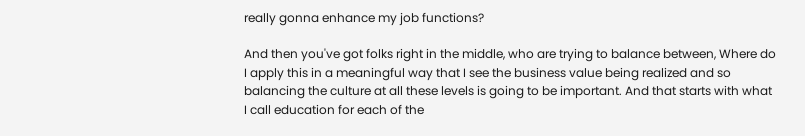really gonna enhance my job functions?

And then you've got folks right in the middle, who are trying to balance between, Where do I apply this in a meaningful way that I see the business value being realized and so balancing the culture at all these levels is going to be important. And that starts with what I call education for each of the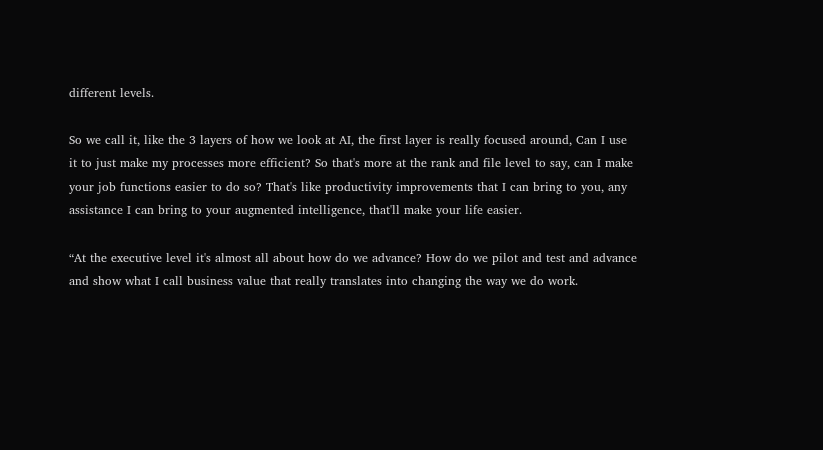different levels.

So we call it, like the 3 layers of how we look at AI, the first layer is really focused around, Can I use it to just make my processes more efficient? So that's more at the rank and file level to say, can I make your job functions easier to do so? That's like productivity improvements that I can bring to you, any assistance I can bring to your augmented intelligence, that'll make your life easier.

“At the executive level it's almost all about how do we advance? How do we pilot and test and advance and show what I call business value that really translates into changing the way we do work.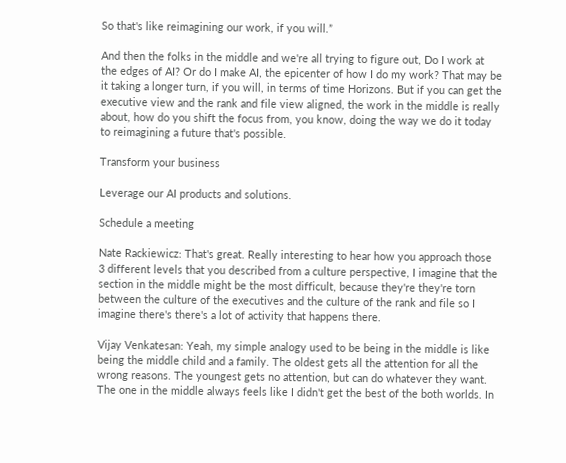So that's like reimagining our work, if you will.”

And then the folks in the middle and we're all trying to figure out, Do I work at the edges of AI? Or do I make AI, the epicenter of how I do my work? That may be it taking a longer turn, if you will, in terms of time Horizons. But if you can get the executive view and the rank and file view aligned, the work in the middle is really about, how do you shift the focus from, you know, doing the way we do it today to reimagining a future that's possible.

Transform your business

Leverage our AI products and solutions.

Schedule a meeting

Nate Rackiewicz: That's great. Really interesting to hear how you approach those 3 different levels that you described from a culture perspective, I imagine that the section in the middle might be the most difficult, because they're they're torn between the culture of the executives and the culture of the rank and file so I imagine there's there's a lot of activity that happens there.

Vijay Venkatesan: Yeah, my simple analogy used to be being in the middle is like being the middle child and a family. The oldest gets all the attention for all the wrong reasons. The youngest gets no attention, but can do whatever they want. The one in the middle always feels like I didn't get the best of the both worlds. In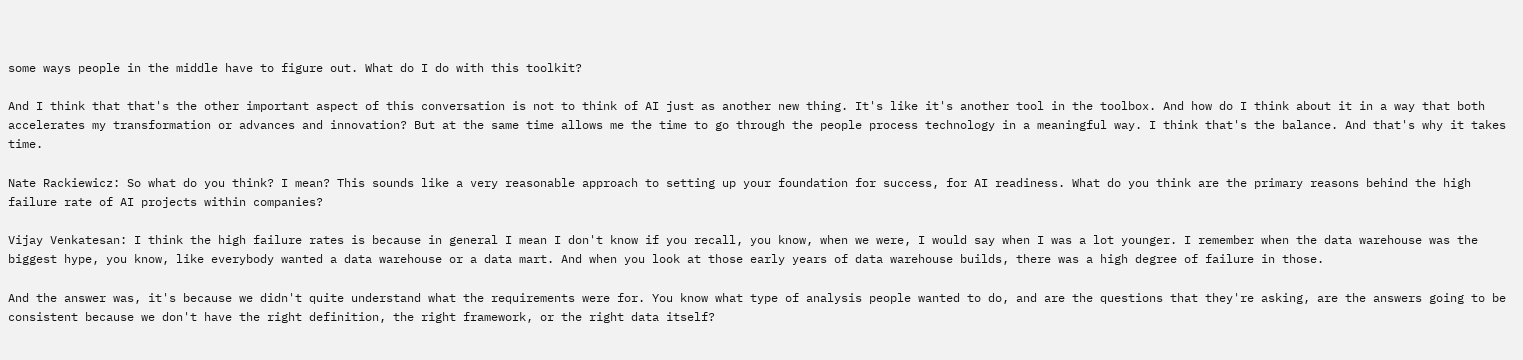some ways people in the middle have to figure out. What do I do with this toolkit?

And I think that that's the other important aspect of this conversation is not to think of AI just as another new thing. It's like it's another tool in the toolbox. And how do I think about it in a way that both accelerates my transformation or advances and innovation? But at the same time allows me the time to go through the people process technology in a meaningful way. I think that's the balance. And that's why it takes time.

Nate Rackiewicz: So what do you think? I mean? This sounds like a very reasonable approach to setting up your foundation for success, for AI readiness. What do you think are the primary reasons behind the high failure rate of AI projects within companies?

Vijay Venkatesan: I think the high failure rates is because in general I mean I don't know if you recall, you know, when we were, I would say when I was a lot younger. I remember when the data warehouse was the biggest hype, you know, like everybody wanted a data warehouse or a data mart. And when you look at those early years of data warehouse builds, there was a high degree of failure in those.

And the answer was, it's because we didn't quite understand what the requirements were for. You know what type of analysis people wanted to do, and are the questions that they're asking, are the answers going to be consistent because we don't have the right definition, the right framework, or the right data itself?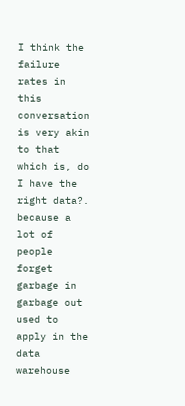I think the failure rates in this conversation is very akin to that which is, do I have the right data?. because a lot of people forget garbage in garbage out used to apply in the data warehouse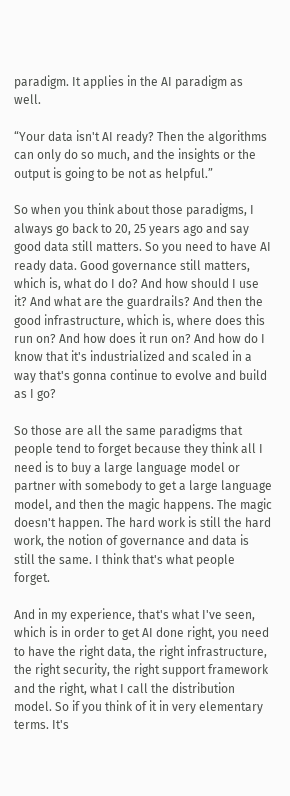paradigm. It applies in the AI paradigm as well.

“Your data isn't AI ready? Then the algorithms can only do so much, and the insights or the output is going to be not as helpful.”

So when you think about those paradigms, I always go back to 20, 25 years ago and say good data still matters. So you need to have AI ready data. Good governance still matters, which is, what do I do? And how should I use it? And what are the guardrails? And then the good infrastructure, which is, where does this run on? And how does it run on? And how do I know that it's industrialized and scaled in a way that's gonna continue to evolve and build as I go?

So those are all the same paradigms that people tend to forget because they think all I need is to buy a large language model or partner with somebody to get a large language model, and then the magic happens. The magic doesn't happen. The hard work is still the hard work, the notion of governance and data is still the same. I think that's what people forget.

And in my experience, that's what I've seen, which is in order to get AI done right, you need to have the right data, the right infrastructure, the right security, the right support framework and the right, what I call the distribution model. So if you think of it in very elementary terms. It's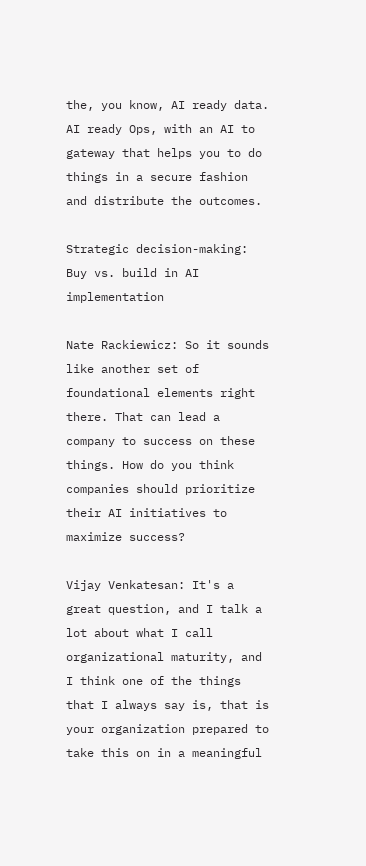the, you know, AI ready data. AI ready Ops, with an AI to gateway that helps you to do things in a secure fashion and distribute the outcomes.

Strategic decision-making: Buy vs. build in AI implementation

Nate Rackiewicz: So it sounds like another set of foundational elements right there. That can lead a company to success on these things. How do you think companies should prioritize their AI initiatives to maximize success?

Vijay Venkatesan: It's a great question, and I talk a lot about what I call organizational maturity, and I think one of the things that I always say is, that is your organization prepared to take this on in a meaningful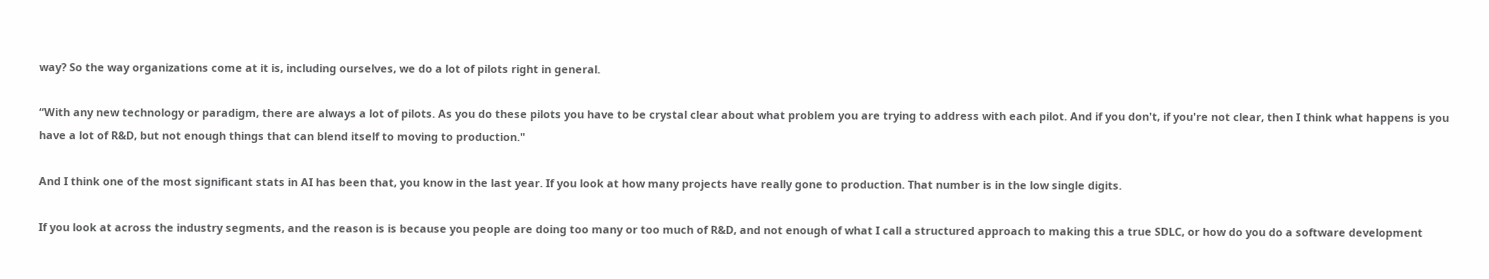way? So the way organizations come at it is, including ourselves, we do a lot of pilots right in general.

“With any new technology or paradigm, there are always a lot of pilots. As you do these pilots you have to be crystal clear about what problem you are trying to address with each pilot. And if you don't, if you're not clear, then I think what happens is you have a lot of R&D, but not enough things that can blend itself to moving to production."

And I think one of the most significant stats in AI has been that, you know in the last year. If you look at how many projects have really gone to production. That number is in the low single digits.

If you look at across the industry segments, and the reason is is because you people are doing too many or too much of R&D, and not enough of what I call a structured approach to making this a true SDLC, or how do you do a software development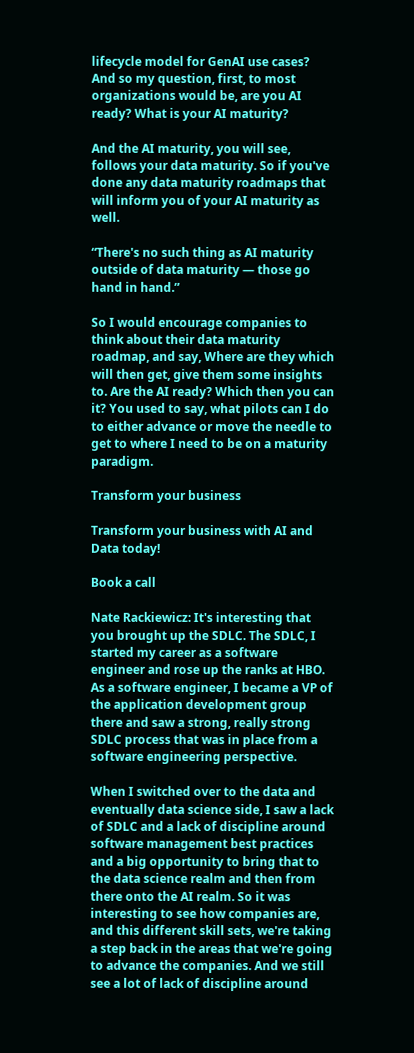lifecycle model for GenAI use cases? And so my question, first, to most organizations would be, are you AI ready? What is your AI maturity?

And the AI maturity, you will see, follows your data maturity. So if you've done any data maturity roadmaps that will inform you of your AI maturity as well.

“There's no such thing as AI maturity outside of data maturity — those go hand in hand.”

So I would encourage companies to think about their data maturity roadmap, and say, Where are they which will then get, give them some insights to. Are the AI ready? Which then you can it? You used to say, what pilots can I do to either advance or move the needle to get to where I need to be on a maturity paradigm.

Transform your business

Transform your business with AI and Data today!

Book a call

Nate Rackiewicz: It's interesting that you brought up the SDLC. The SDLC, I started my career as a software engineer and rose up the ranks at HBO. As a software engineer, I became a VP of the application development group there and saw a strong, really strong SDLC process that was in place from a software engineering perspective.

When I switched over to the data and eventually data science side, I saw a lack of SDLC and a lack of discipline around software management best practices and a big opportunity to bring that to the data science realm and then from there onto the AI realm. So it was interesting to see how companies are, and this different skill sets, we're taking a step back in the areas that we're going to advance the companies. And we still see a lot of lack of discipline around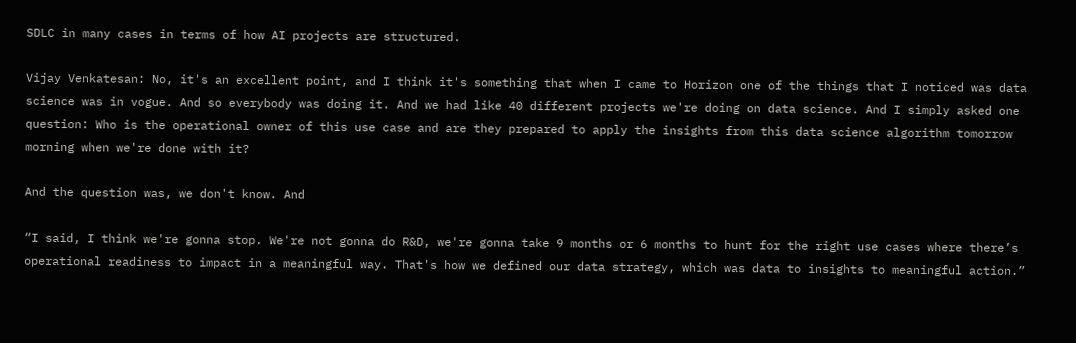SDLC in many cases in terms of how AI projects are structured.

Vijay Venkatesan: No, it's an excellent point, and I think it's something that when I came to Horizon one of the things that I noticed was data science was in vogue. And so everybody was doing it. And we had like 40 different projects we're doing on data science. And I simply asked one question: Who is the operational owner of this use case and are they prepared to apply the insights from this data science algorithm tomorrow morning when we're done with it?

And the question was, we don't know. And

“I said, I think we're gonna stop. We're not gonna do R&D, we're gonna take 9 months or 6 months to hunt for the right use cases where there’s operational readiness to impact in a meaningful way. That's how we defined our data strategy, which was data to insights to meaningful action.”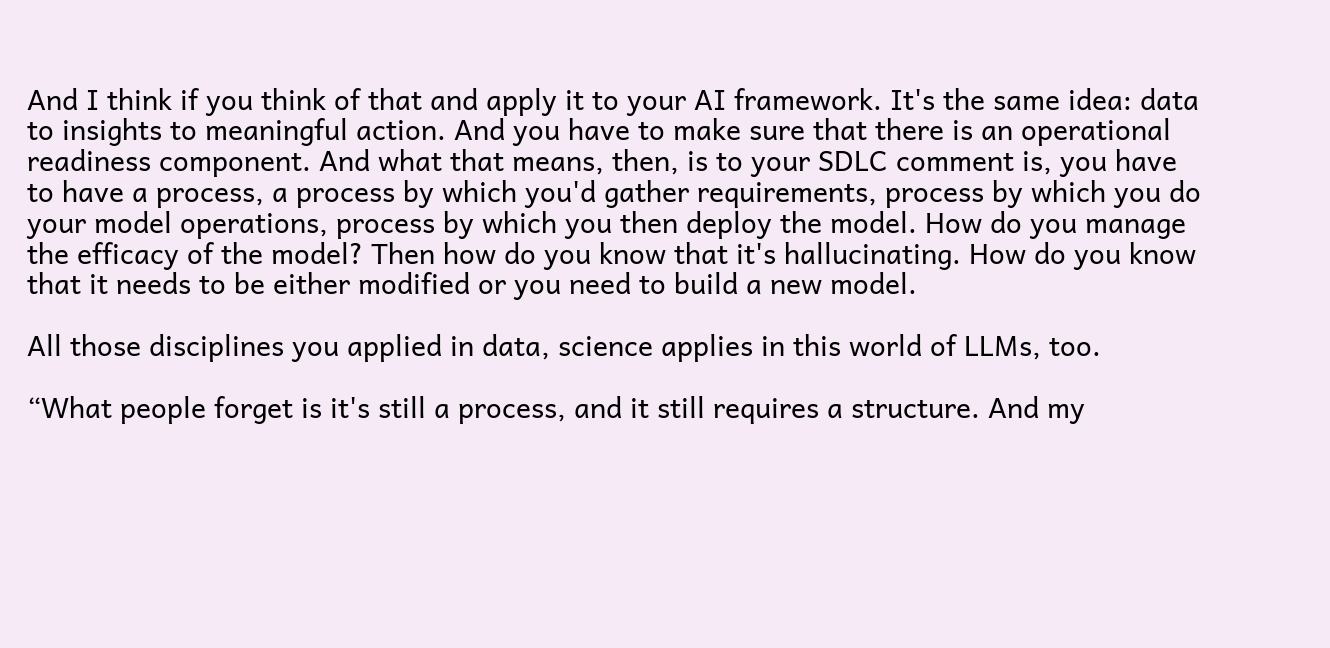And I think if you think of that and apply it to your AI framework. It's the same idea: data to insights to meaningful action. And you have to make sure that there is an operational readiness component. And what that means, then, is to your SDLC comment is, you have to have a process, a process by which you'd gather requirements, process by which you do your model operations, process by which you then deploy the model. How do you manage the efficacy of the model? Then how do you know that it's hallucinating. How do you know that it needs to be either modified or you need to build a new model.

All those disciplines you applied in data, science applies in this world of LLMs, too.

“What people forget is it's still a process, and it still requires a structure. And my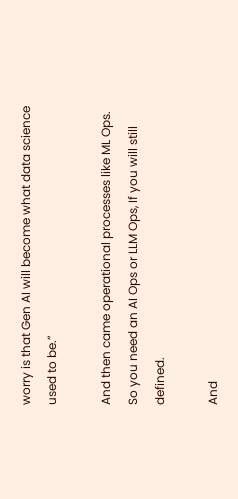worry is that Gen AI will become what data science used to be.”

And then came operational processes like ML Ops. So you need an AI Ops or LLM Ops, If you will still defined.

And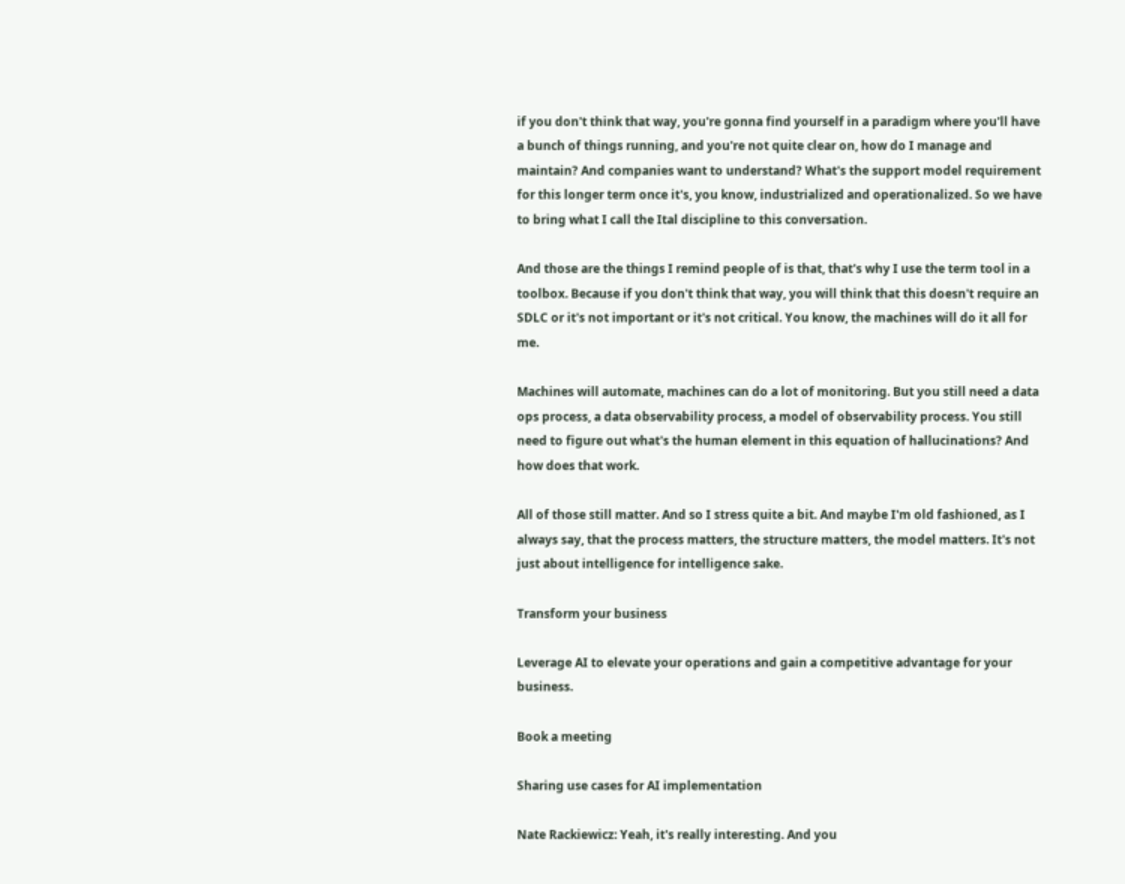if you don't think that way, you're gonna find yourself in a paradigm where you'll have a bunch of things running, and you're not quite clear on, how do I manage and maintain? And companies want to understand? What's the support model requirement for this longer term once it's, you know, industrialized and operationalized. So we have to bring what I call the Ital discipline to this conversation.

And those are the things I remind people of is that, that's why I use the term tool in a toolbox. Because if you don't think that way, you will think that this doesn't require an SDLC or it's not important or it's not critical. You know, the machines will do it all for me.

Machines will automate, machines can do a lot of monitoring. But you still need a data ops process, a data observability process, a model of observability process. You still need to figure out what's the human element in this equation of hallucinations? And how does that work.

All of those still matter. And so I stress quite a bit. And maybe I'm old fashioned, as I always say, that the process matters, the structure matters, the model matters. It's not just about intelligence for intelligence sake.

Transform your business

Leverage AI to elevate your operations and gain a competitive advantage for your business.

Book a meeting

Sharing use cases for AI implementation

Nate Rackiewicz: Yeah, it's really interesting. And you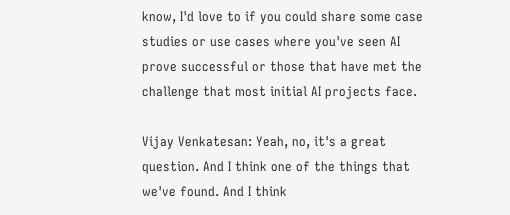know, I'd love to if you could share some case studies or use cases where you've seen AI prove successful or those that have met the challenge that most initial AI projects face.

Vijay Venkatesan: Yeah, no, it's a great question. And I think one of the things that we've found. And I think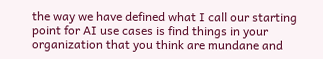the way we have defined what I call our starting point for AI use cases is find things in your organization that you think are mundane and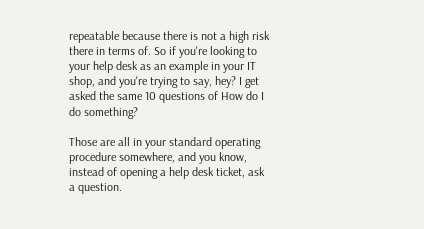repeatable because there is not a high risk there in terms of. So if you're looking to your help desk as an example in your IT shop, and you're trying to say, hey? I get asked the same 10 questions of How do I do something?

Those are all in your standard operating procedure somewhere, and you know, instead of opening a help desk ticket, ask a question.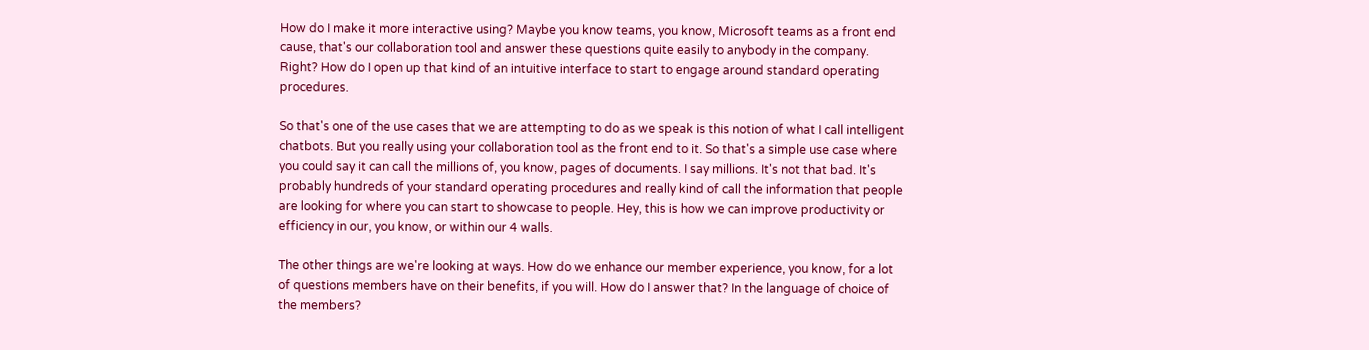How do I make it more interactive using? Maybe you know teams, you know, Microsoft teams as a front end cause, that's our collaboration tool and answer these questions quite easily to anybody in the company. Right? How do I open up that kind of an intuitive interface to start to engage around standard operating procedures.

So that's one of the use cases that we are attempting to do as we speak is this notion of what I call intelligent chatbots. But you really using your collaboration tool as the front end to it. So that's a simple use case where you could say it can call the millions of, you know, pages of documents. I say millions. It's not that bad. It's probably hundreds of your standard operating procedures and really kind of call the information that people are looking for where you can start to showcase to people. Hey, this is how we can improve productivity or efficiency in our, you know, or within our 4 walls.

The other things are we're looking at ways. How do we enhance our member experience, you know, for a lot of questions members have on their benefits, if you will. How do I answer that? In the language of choice of the members?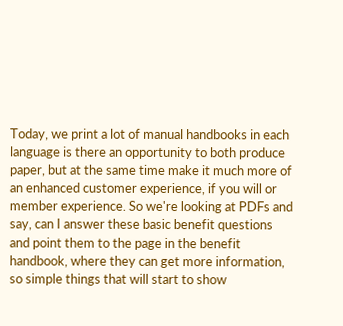Today, we print a lot of manual handbooks in each language is there an opportunity to both produce paper, but at the same time make it much more of an enhanced customer experience, if you will or member experience. So we're looking at PDFs and say, can I answer these basic benefit questions and point them to the page in the benefit handbook, where they can get more information, so simple things that will start to show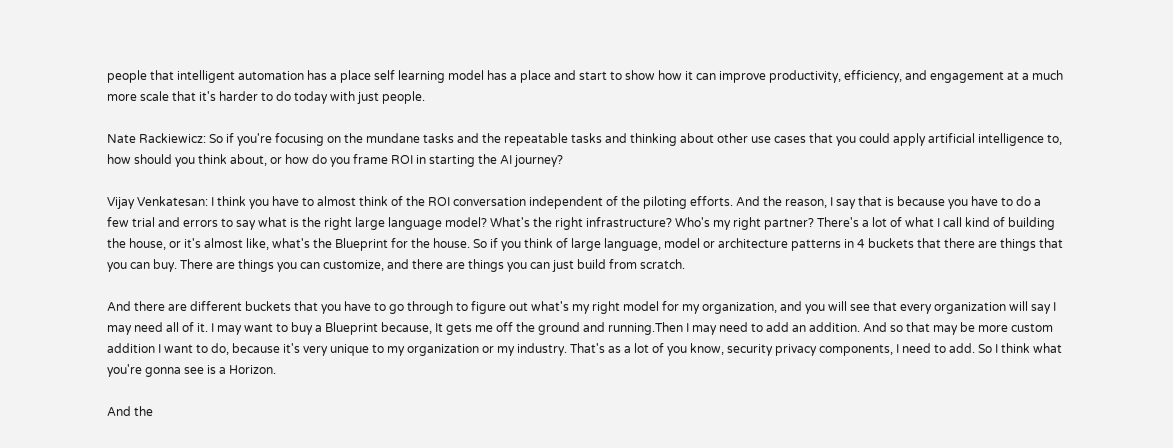people that intelligent automation has a place self learning model has a place and start to show how it can improve productivity, efficiency, and engagement at a much more scale that it's harder to do today with just people.

Nate Rackiewicz: So if you're focusing on the mundane tasks and the repeatable tasks and thinking about other use cases that you could apply artificial intelligence to, how should you think about, or how do you frame ROI in starting the AI journey?

Vijay Venkatesan: I think you have to almost think of the ROI conversation independent of the piloting efforts. And the reason, I say that is because you have to do a few trial and errors to say what is the right large language model? What's the right infrastructure? Who's my right partner? There's a lot of what I call kind of building the house, or it's almost like, what's the Blueprint for the house. So if you think of large language, model or architecture patterns in 4 buckets that there are things that you can buy. There are things you can customize, and there are things you can just build from scratch.

And there are different buckets that you have to go through to figure out what's my right model for my organization, and you will see that every organization will say I may need all of it. I may want to buy a Blueprint because, It gets me off the ground and running.Then I may need to add an addition. And so that may be more custom addition I want to do, because it's very unique to my organization or my industry. That's as a lot of you know, security privacy components, I need to add. So I think what you're gonna see is a Horizon.

And the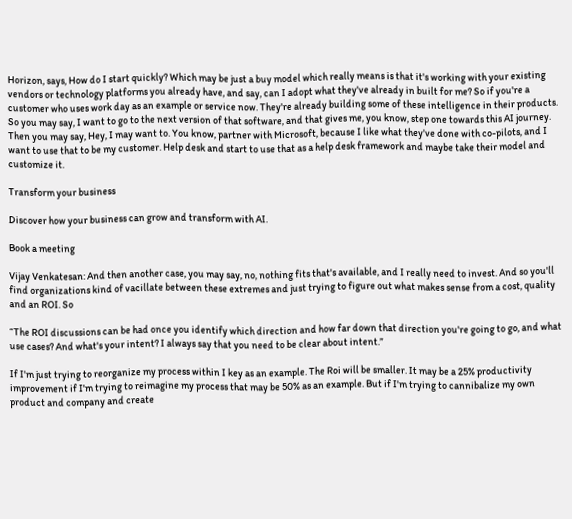Horizon, says, How do I start quickly? Which may be just a buy model which really means is that it's working with your existing vendors or technology platforms you already have, and say, can I adopt what they've already in built for me? So if you're a customer who uses work day as an example or service now. They're already building some of these intelligence in their products. So you may say, I want to go to the next version of that software, and that gives me, you know, step one towards this AI journey. Then you may say, Hey, I may want to. You know, partner with Microsoft, because I like what they've done with co-pilots, and I want to use that to be my customer. Help desk and start to use that as a help desk framework and maybe take their model and customize it.

Transform your business

Discover how your business can grow and transform with AI.

Book a meeting

Vijay Venkatesan: And then another case, you may say, no, nothing fits that's available, and I really need to invest. And so you'll find organizations kind of vacillate between these extremes and just trying to figure out what makes sense from a cost, quality and an ROI. So

“The ROI discussions can be had once you identify which direction and how far down that direction you're going to go, and what use cases? And what's your intent? I always say that you need to be clear about intent.”

If I'm just trying to reorganize my process within I key as an example. The Roi will be smaller. It may be a 25% productivity improvement if I'm trying to reimagine my process that may be 50% as an example. But if I'm trying to cannibalize my own product and company and create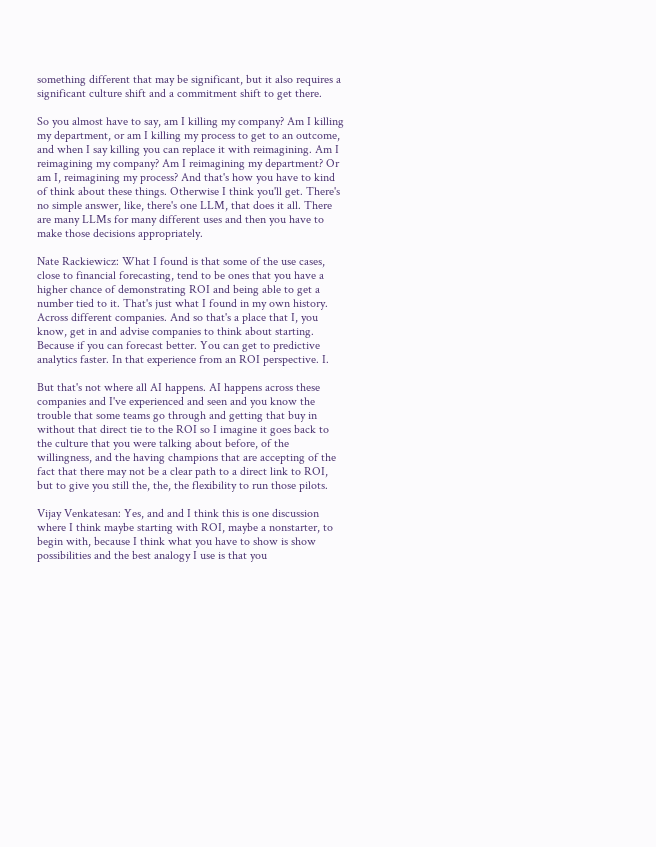something different that may be significant, but it also requires a significant culture shift and a commitment shift to get there.

So you almost have to say, am I killing my company? Am I killing my department, or am I killing my process to get to an outcome, and when I say killing you can replace it with reimagining. Am I reimagining my company? Am I reimagining my department? Or am I, reimagining my process? And that's how you have to kind of think about these things. Otherwise I think you'll get. There's no simple answer, like, there's one LLM, that does it all. There are many LLMs for many different uses and then you have to make those decisions appropriately.

Nate Rackiewicz: What I found is that some of the use cases, close to financial forecasting, tend to be ones that you have a higher chance of demonstrating ROI and being able to get a number tied to it. That's just what I found in my own history. Across different companies. And so that's a place that I, you know, get in and advise companies to think about starting. Because if you can forecast better. You can get to predictive analytics faster. In that experience from an ROI perspective. I.

But that's not where all AI happens. AI happens across these companies and I've experienced and seen and you know the trouble that some teams go through and getting that buy in without that direct tie to the ROI so I imagine it goes back to the culture that you were talking about before, of the willingness, and the having champions that are accepting of the fact that there may not be a clear path to a direct link to ROI, but to give you still the, the, the flexibility to run those pilots.

Vijay Venkatesan: Yes, and and I think this is one discussion where I think maybe starting with ROI, maybe a nonstarter, to begin with, because I think what you have to show is show possibilities and the best analogy I use is that you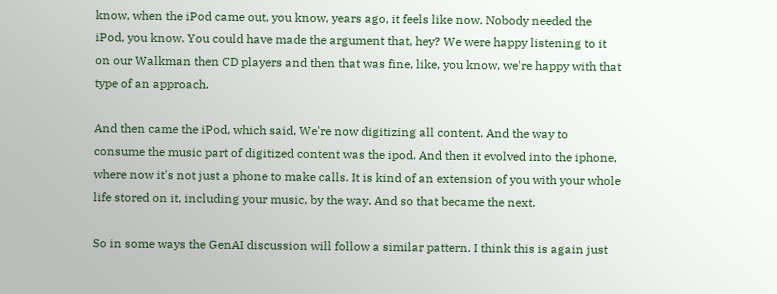know, when the iPod came out, you know, years ago, it feels like now. Nobody needed the iPod, you know. You could have made the argument that, hey? We were happy listening to it on our Walkman then CD players and then that was fine, like, you know, we're happy with that type of an approach.

And then came the iPod, which said, We're now digitizing all content. And the way to consume the music part of digitized content was the ipod. And then it evolved into the iphone, where now it's not just a phone to make calls. It is kind of an extension of you with your whole life stored on it, including your music, by the way. And so that became the next.

So in some ways the GenAI discussion will follow a similar pattern. I think this is again just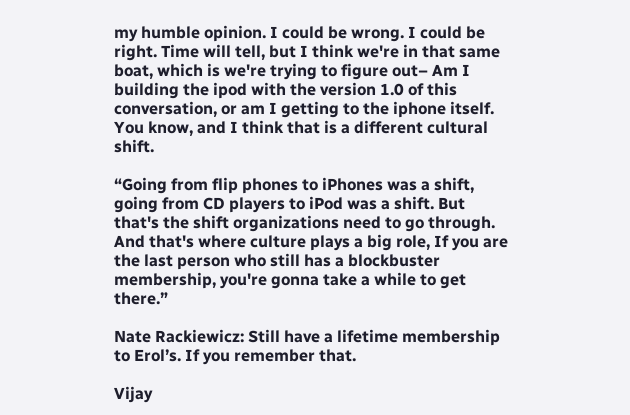my humble opinion. I could be wrong. I could be right. Time will tell, but I think we're in that same boat, which is we're trying to figure out– Am I building the ipod with the version 1.0 of this conversation, or am I getting to the iphone itself. You know, and I think that is a different cultural shift.

“Going from flip phones to iPhones was a shift, going from CD players to iPod was a shift. But that's the shift organizations need to go through. And that's where culture plays a big role, If you are the last person who still has a blockbuster membership, you're gonna take a while to get there.”

Nate Rackiewicz: Still have a lifetime membership to Erol’s. If you remember that.

Vijay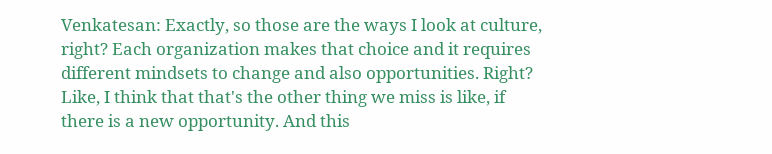Venkatesan: Exactly, so those are the ways I look at culture, right? Each organization makes that choice and it requires different mindsets to change and also opportunities. Right? Like, I think that that's the other thing we miss is like, if there is a new opportunity. And this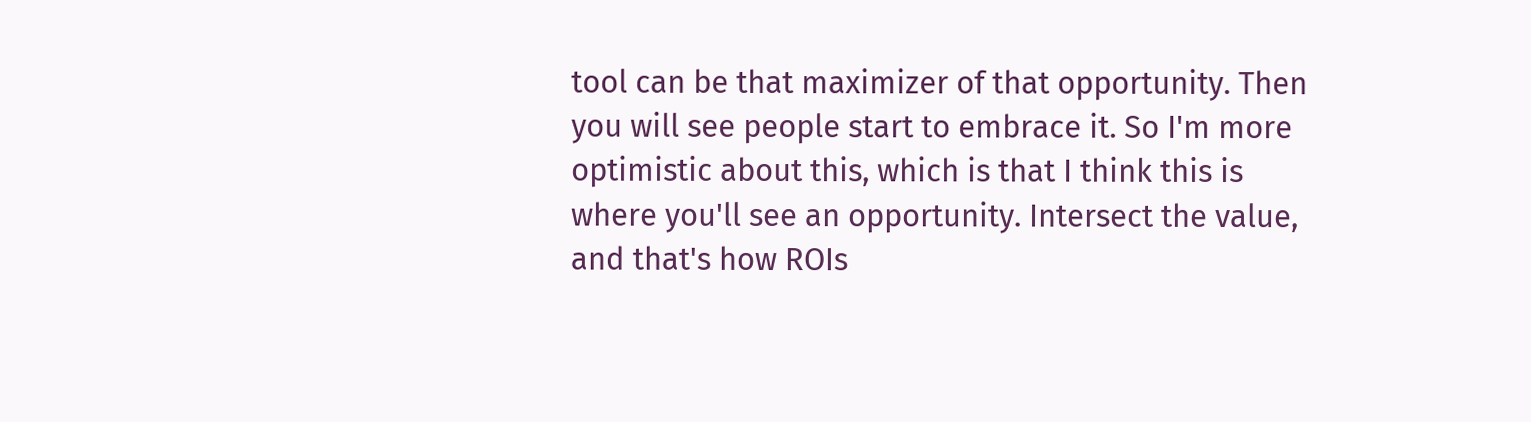tool can be that maximizer of that opportunity. Then you will see people start to embrace it. So I'm more optimistic about this, which is that I think this is where you'll see an opportunity. Intersect the value, and that's how ROIs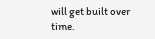will get built over time.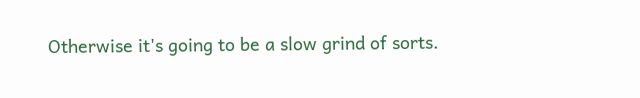Otherwise it's going to be a slow grind of sorts.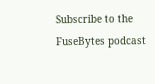Subscribe to the FuseBytes podcast